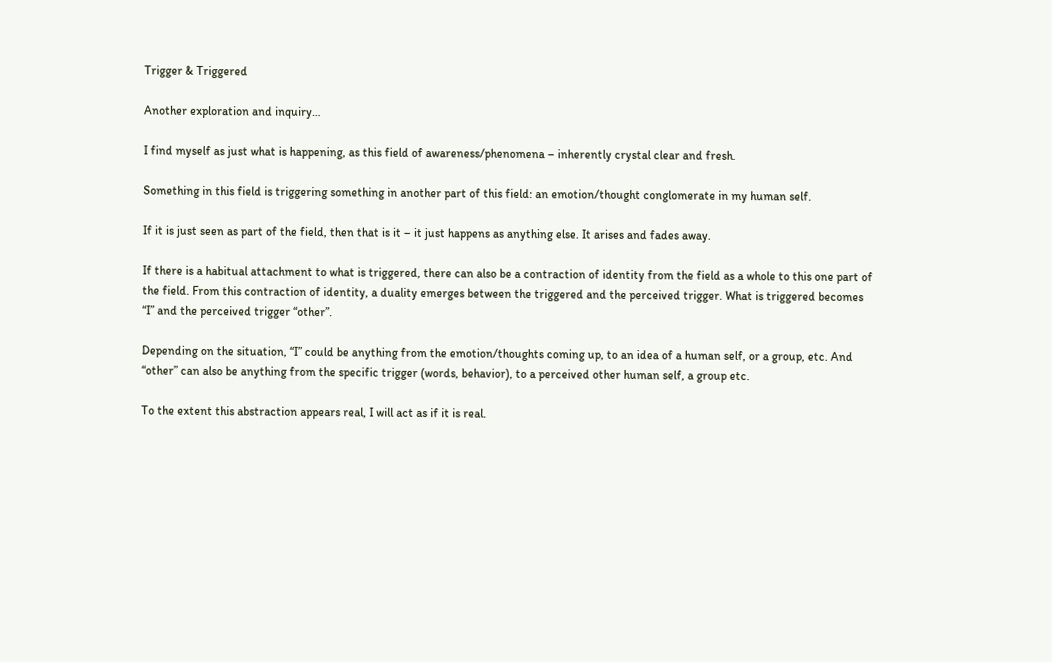Trigger & Triggered

Another exploration and inquiry…

I find myself as just what is happening, as this field of awareness/phenomena – inherently crystal clear and fresh.

Something in this field is triggering something in another part of this field: an emotion/thought conglomerate in my human self.

If it is just seen as part of the field, then that is it – it just happens as anything else. It arises and fades away.

If there is a habitual attachment to what is triggered, there can also be a contraction of identity from the field as a whole to this one part of the field. From this contraction of identity, a duality emerges between the triggered and the perceived trigger. What is triggered becomes “I” and the perceived trigger “other”.

Depending on the situation, “I” could be anything from the emotion/thoughts coming up, to an idea of a human self, or a group, etc. And “other” can also be anything from the specific trigger (words, behavior), to a perceived other human self, a group etc.

To the extent this abstraction appears real, I will act as if it is real.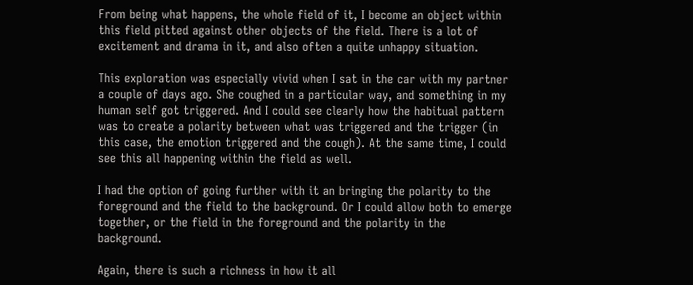From being what happens, the whole field of it, I become an object within this field pitted against other objects of the field. There is a lot of excitement and drama in it, and also often a quite unhappy situation.

This exploration was especially vivid when I sat in the car with my partner a couple of days ago. She coughed in a particular way, and something in my human self got triggered. And I could see clearly how the habitual pattern was to create a polarity between what was triggered and the trigger (in this case, the emotion triggered and the cough). At the same time, I could see this all happening within the field as well.

I had the option of going further with it an bringing the polarity to the foreground and the field to the background. Or I could allow both to emerge together, or the field in the foreground and the polarity in the background.

Again, there is such a richness in how it all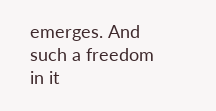emerges. And such a freedom in it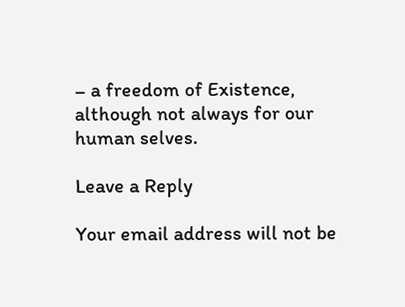– a freedom of Existence, although not always for our human selves.

Leave a Reply

Your email address will not be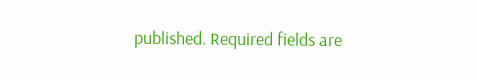published. Required fields are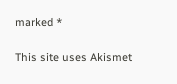marked *

This site uses Akismet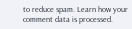to reduce spam. Learn how your comment data is processed.